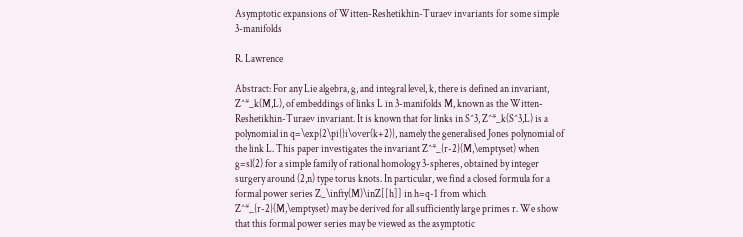Asymptotic expansions of Witten-Reshetikhin-Turaev invariants for some simple 3-manifolds

R. Lawrence

Abstract: For any Lie algebra, g, and integral level, k, there is defined an invariant, Z^*_k(M,L), of embeddings of links L in 3-manifolds M, known as the Witten-Reshetikhin-Turaev invariant. It is known that for links in S^3, Z^*_k(S^3,L) is a polynomial in q=\exp{2\pi{}i\over(k+2)}, namely the generalised Jones polynomial of the link L. This paper investigates the invariant Z^*_{r-2}(M,\emptyset) when g=sl(2) for a simple family of rational homology 3-spheres, obtained by integer surgery around (2,n) type torus knots. In particular, we find a closed formula for a formal power series Z_\infty(M)\inZ[[h]] in h=q-1 from which Z^*_{r-2}(M,\emptyset) may be derived for all sufficiently large primes r. We show that this formal power series may be viewed as the asymptotic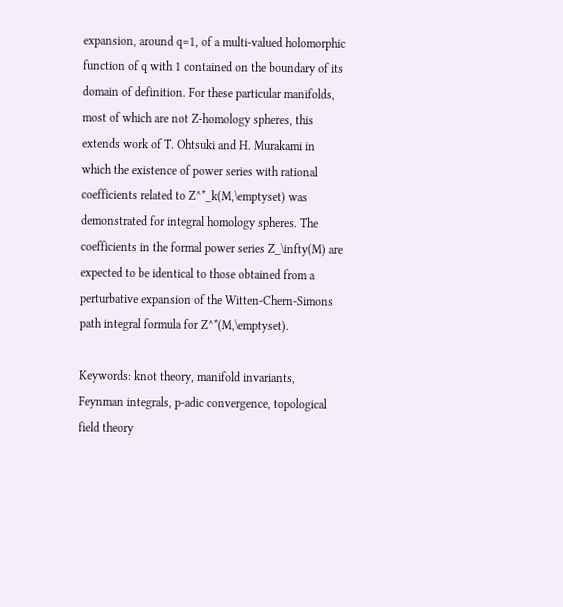expansion, around q=1, of a multi-valued holomorphic function of q with 1 contained on the boundary of its domain of definition. For these particular manifolds, most of which are not Z-homology spheres, this extends work of T. Ohtsuki and H. Murakami in which the existence of power series with rational coefficients related to Z^*_k(M,\emptyset) was demonstrated for integral homology spheres. The coefficients in the formal power series Z_\infty(M) are expected to be identical to those obtained from a perturbative expansion of the Witten-Chern-Simons path integral formula for Z^*(M,\emptyset).

Keywords: knot theory, manifold invariants, Feynman integrals, p-adic convergence, topological field theory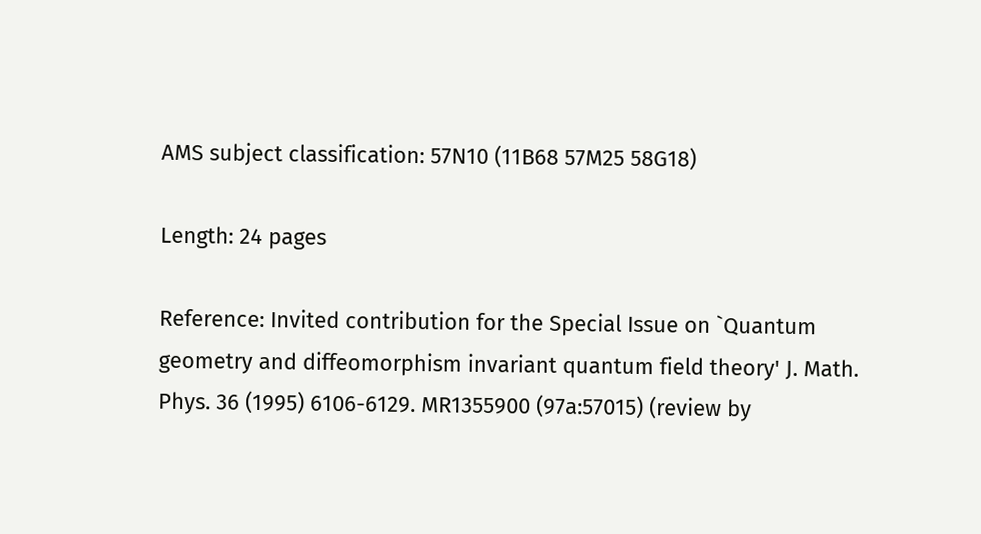AMS subject classification: 57N10 (11B68 57M25 58G18)

Length: 24 pages

Reference: Invited contribution for the Special Issue on `Quantum geometry and diffeomorphism invariant quantum field theory' J. Math. Phys. 36 (1995) 6106-6129. MR1355900 (97a:57015) (review by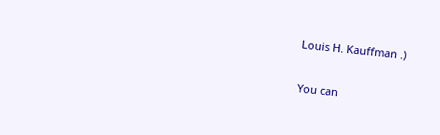Louis H. Kauffman .)

You can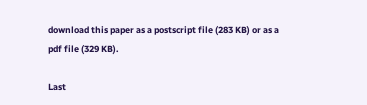download this paper as a postscript file (283 KB) or as a pdf file (329 KB).

Last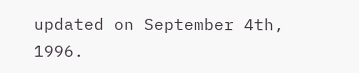updated on September 4th, 1996.